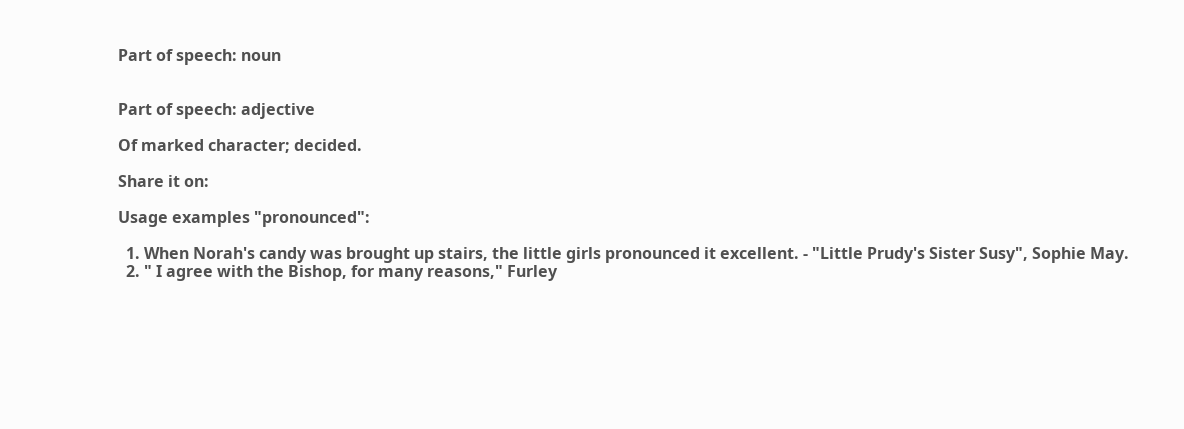Part of speech: noun


Part of speech: adjective

Of marked character; decided.

Share it on:

Usage examples "pronounced":

  1. When Norah's candy was brought up stairs, the little girls pronounced it excellent. - "Little Prudy's Sister Susy", Sophie May.
  2. " I agree with the Bishop, for many reasons," Furley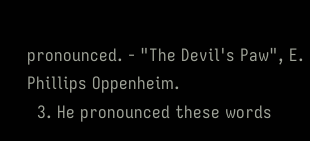pronounced. - "The Devil's Paw", E. Phillips Oppenheim.
  3. He pronounced these words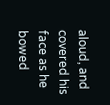aloud, and covered his face as he bowed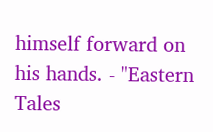himself forward on his hands. - "Eastern Tales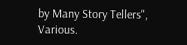by Many Story Tellers", Various.